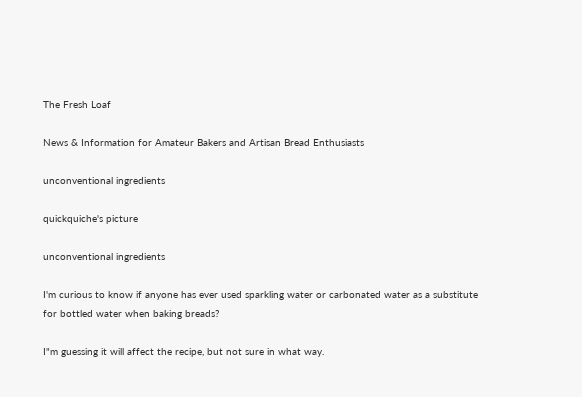The Fresh Loaf

News & Information for Amateur Bakers and Artisan Bread Enthusiasts

unconventional ingredients

quickquiche's picture

unconventional ingredients

I'm curious to know if anyone has ever used sparkling water or carbonated water as a substitute for bottled water when baking breads?

I"m guessing it will affect the recipe, but not sure in what way.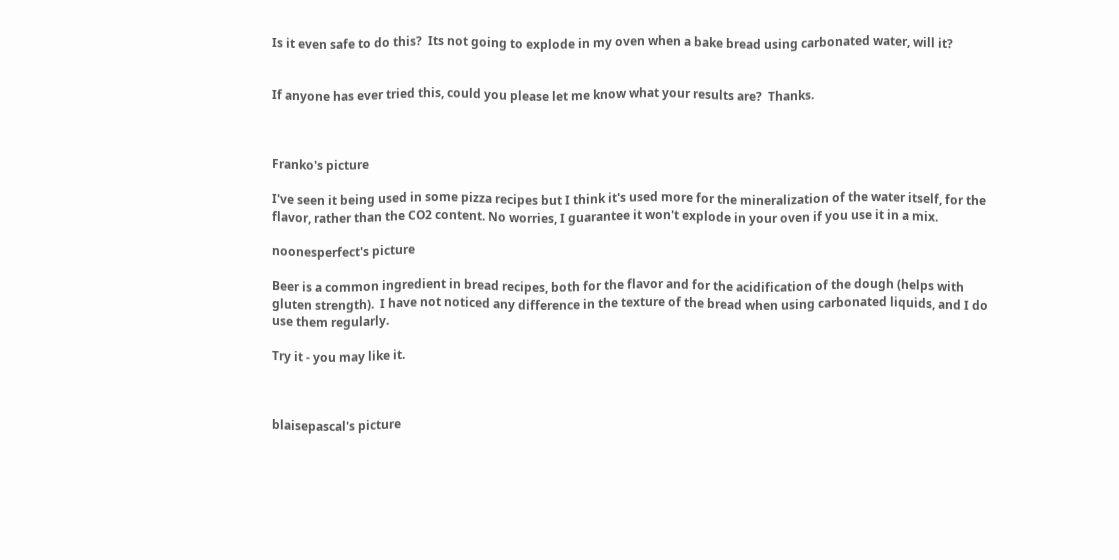Is it even safe to do this?  Its not going to explode in my oven when a bake bread using carbonated water, will it?


If anyone has ever tried this, could you please let me know what your results are?  Thanks.



Franko's picture

I've seen it being used in some pizza recipes but I think it's used more for the mineralization of the water itself, for the flavor, rather than the CO2 content. No worries, I guarantee it won't explode in your oven if you use it in a mix.

noonesperfect's picture

Beer is a common ingredient in bread recipes, both for the flavor and for the acidification of the dough (helps with gluten strength).  I have not noticed any difference in the texture of the bread when using carbonated liquids, and I do use them regularly.

Try it - you may like it.



blaisepascal's picture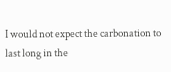I would not expect the carbonation to last long in the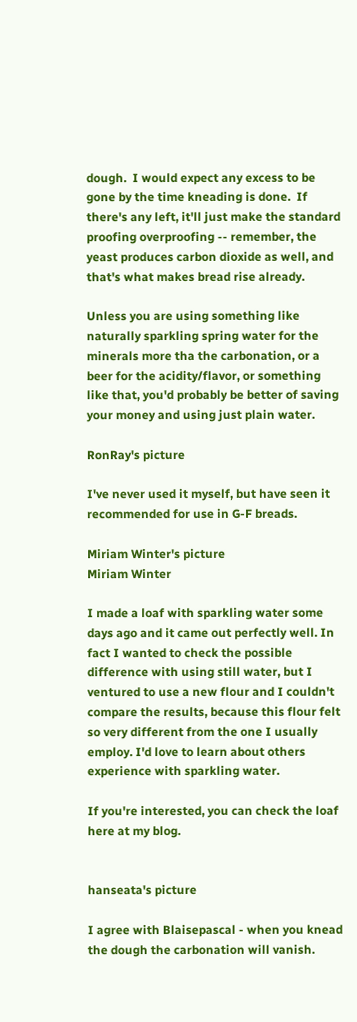dough.  I would expect any excess to be gone by the time kneading is done.  If there's any left, it'll just make the standard proofing overproofing -- remember, the yeast produces carbon dioxide as well, and that's what makes bread rise already.

Unless you are using something like naturally sparkling spring water for the minerals more tha the carbonation, or a beer for the acidity/flavor, or something like that, you'd probably be better of saving your money and using just plain water.

RonRay's picture

I've never used it myself, but have seen it recommended for use in G-F breads.

Miriam Winter's picture
Miriam Winter

I made a loaf with sparkling water some days ago and it came out perfectly well. In fact I wanted to check the possible difference with using still water, but I ventured to use a new flour and I couldn't compare the results, because this flour felt so very different from the one I usually employ. I'd love to learn about others experience with sparkling water.

If you're interested, you can check the loaf here at my blog.


hanseata's picture

I agree with Blaisepascal - when you knead the dough the carbonation will vanish.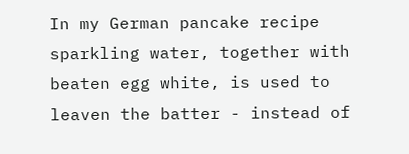In my German pancake recipe sparkling water, together with beaten egg white, is used to leaven the batter - instead of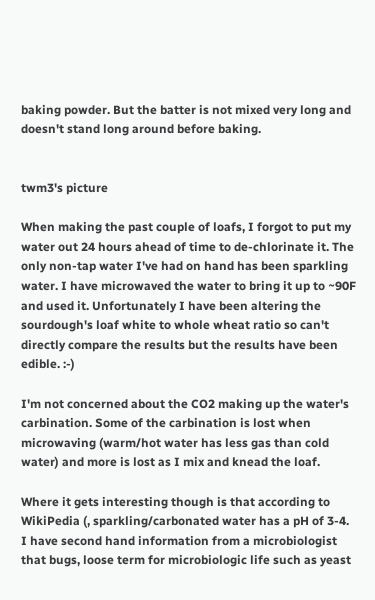baking powder. But the batter is not mixed very long and doesn't stand long around before baking.


twm3's picture

When making the past couple of loafs, I forgot to put my water out 24 hours ahead of time to de-chlorinate it. The only non-tap water I've had on hand has been sparkling water. I have microwaved the water to bring it up to ~90F and used it. Unfortunately I have been altering the sourdough's loaf white to whole wheat ratio so can't directly compare the results but the results have been edible. :-)

I'm not concerned about the CO2 making up the water's carbination. Some of the carbination is lost when microwaving (warm/hot water has less gas than cold water) and more is lost as I mix and knead the loaf.

Where it gets interesting though is that according to WikiPedia (, sparkling/carbonated water has a pH of 3-4. I have second hand information from a microbiologist that bugs, loose term for microbiologic life such as yeast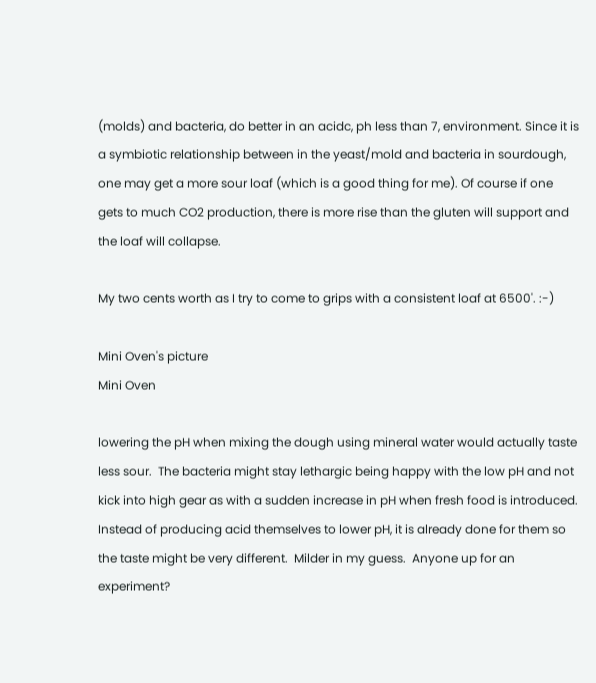(molds) and bacteria, do better in an acidc, ph less than 7, environment. Since it is a symbiotic relationship between in the yeast/mold and bacteria in sourdough, one may get a more sour loaf (which is a good thing for me). Of course if one gets to much CO2 production, there is more rise than the gluten will support and the loaf will collapse.

My two cents worth as I try to come to grips with a consistent loaf at 6500'. :-)

Mini Oven's picture
Mini Oven

lowering the pH when mixing the dough using mineral water would actually taste less sour.  The bacteria might stay lethargic being happy with the low pH and not kick into high gear as with a sudden increase in pH when fresh food is introduced.  Instead of producing acid themselves to lower pH, it is already done for them so the taste might be very different.  Milder in my guess.  Anyone up for an experiment?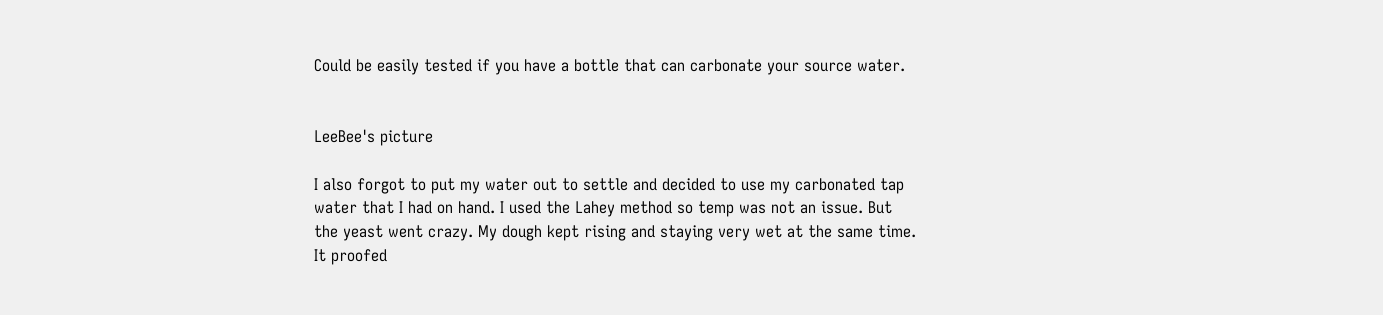Could be easily tested if you have a bottle that can carbonate your source water.


LeeBee's picture

I also forgot to put my water out to settle and decided to use my carbonated tap water that I had on hand. I used the Lahey method so temp was not an issue. But the yeast went crazy. My dough kept rising and staying very wet at the same time. It proofed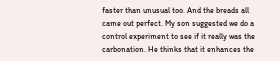faster than unusual too. And the breads all came out perfect. My son suggested we do a control experiment to see if it really was the carbonation. He thinks that it enhances the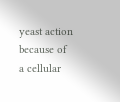yeast action because of a cellular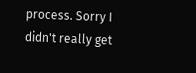process. Sorry I didn't really get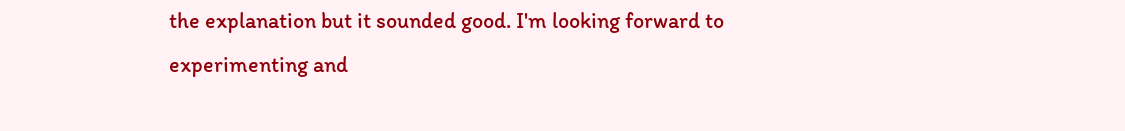the explanation but it sounded good. I'm looking forward to experimenting and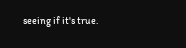seeing if it's true.